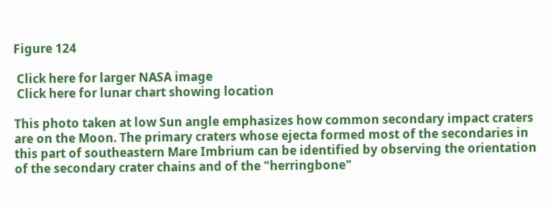Figure 124

 Click here for larger NASA image
 Click here for lunar chart showing location

This photo taken at low Sun angle emphasizes how common secondary impact craters are on the Moon. The primary craters whose ejecta formed most of the secondaries in this part of southeastern Mare Imbrium can be identified by observing the orientation of the secondary crater chains and of the "herringbone"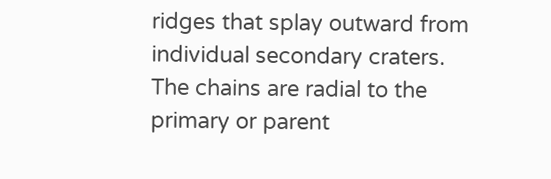ridges that splay outward from  individual secondary craters. The chains are radial to the primary or parent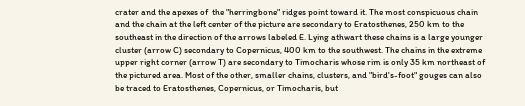crater and the apexes of  the "herringbone" ridges point toward it. The most conspicuous chain and the chain at the left center of the picture are secondary to Eratosthenes, 250 km to the southeast in the direction of the arrows labeled E. Lying athwart these chains is a large younger cluster (arrow C) secondary to Copernicus, 400 km to the southwest. The chains in the extreme upper right corner (arrow T) are secondary to Timocharis whose rim is only 35 km northeast of the pictured area. Most of the other, smaller chains, clusters, and "bird's-foot" gouges can also be traced to Eratosthenes, Copernicus, or Timocharis, but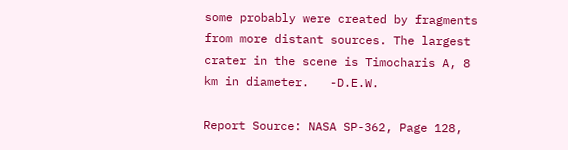some probably were created by fragments from more distant sources. The largest crater in the scene is Timocharis A, 8 km in diameter.   -D.E.W.

Report Source: NASA SP-362, Page 128,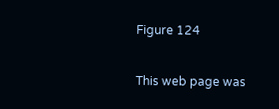Figure 124

This web page was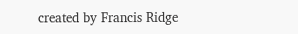created by Francis Ridge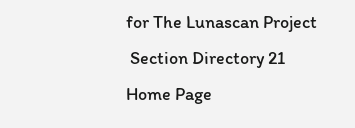for The Lunascan Project
 Section Directory 21
Home Page